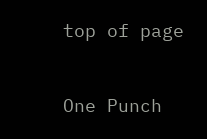top of page


One Punch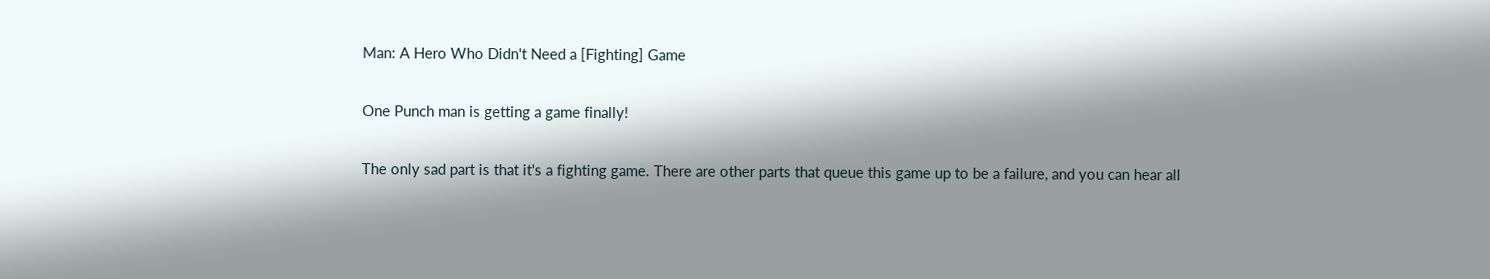Man: A Hero Who Didn't Need a [Fighting] Game

One Punch man is getting a game finally!

The only sad part is that it's a fighting game. There are other parts that queue this game up to be a failure, and you can hear all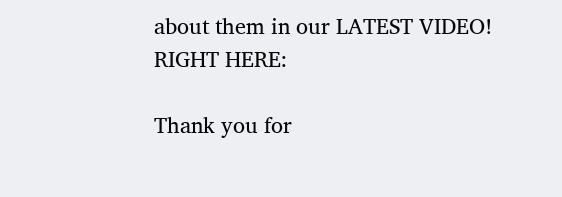about them in our LATEST VIDEO! RIGHT HERE:

Thank you for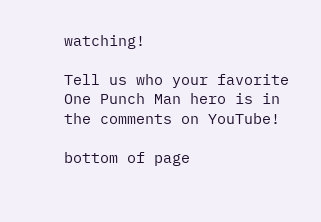watching!

Tell us who your favorite One Punch Man hero is in the comments on YouTube!

bottom of page